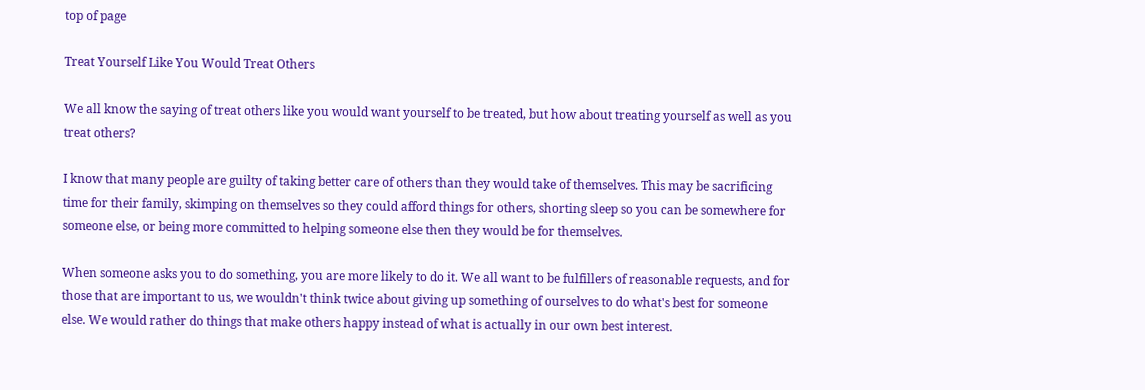top of page

Treat Yourself Like You Would Treat Others

We all know the saying of treat others like you would want yourself to be treated, but how about treating yourself as well as you treat others?

I know that many people are guilty of taking better care of others than they would take of themselves. This may be sacrificing time for their family, skimping on themselves so they could afford things for others, shorting sleep so you can be somewhere for someone else, or being more committed to helping someone else then they would be for themselves.

When someone asks you to do something, you are more likely to do it. We all want to be fulfillers of reasonable requests, and for those that are important to us, we wouldn't think twice about giving up something of ourselves to do what's best for someone else. We would rather do things that make others happy instead of what is actually in our own best interest.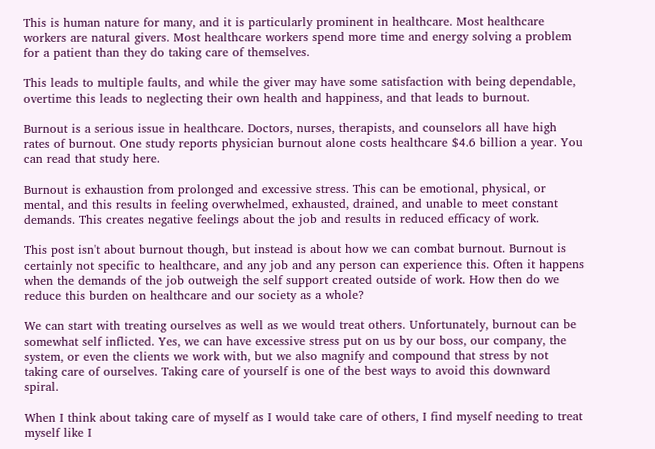This is human nature for many, and it is particularly prominent in healthcare. Most healthcare workers are natural givers. Most healthcare workers spend more time and energy solving a problem for a patient than they do taking care of themselves.

This leads to multiple faults, and while the giver may have some satisfaction with being dependable, overtime this leads to neglecting their own health and happiness, and that leads to burnout.

Burnout is a serious issue in healthcare. Doctors, nurses, therapists, and counselors all have high rates of burnout. One study reports physician burnout alone costs healthcare $4.6 billion a year. You can read that study here.

Burnout is exhaustion from prolonged and excessive stress. This can be emotional, physical, or mental, and this results in feeling overwhelmed, exhausted, drained, and unable to meet constant demands. This creates negative feelings about the job and results in reduced efficacy of work.

This post isn't about burnout though, but instead is about how we can combat burnout. Burnout is certainly not specific to healthcare, and any job and any person can experience this. Often it happens when the demands of the job outweigh the self support created outside of work. How then do we reduce this burden on healthcare and our society as a whole?

We can start with treating ourselves as well as we would treat others. Unfortunately, burnout can be somewhat self inflicted. Yes, we can have excessive stress put on us by our boss, our company, the system, or even the clients we work with, but we also magnify and compound that stress by not taking care of ourselves. Taking care of yourself is one of the best ways to avoid this downward spiral.

When I think about taking care of myself as I would take care of others, I find myself needing to treat myself like I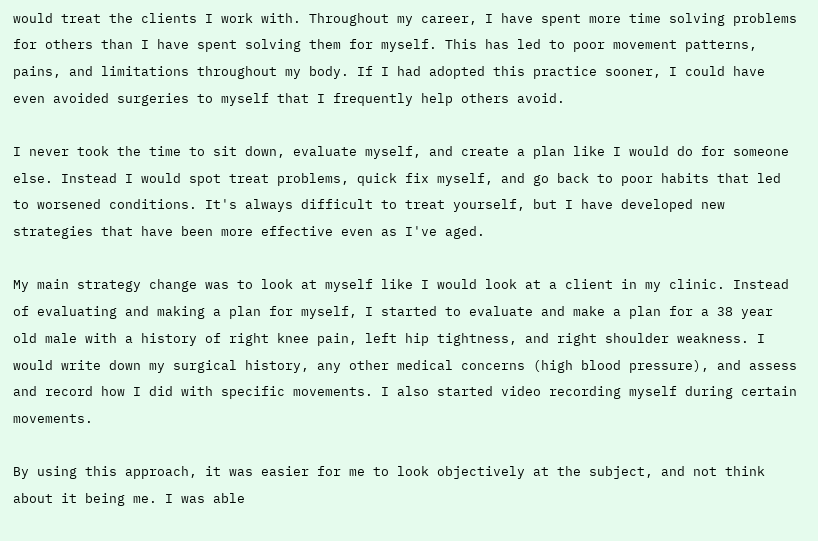would treat the clients I work with. Throughout my career, I have spent more time solving problems for others than I have spent solving them for myself. This has led to poor movement patterns, pains, and limitations throughout my body. If I had adopted this practice sooner, I could have even avoided surgeries to myself that I frequently help others avoid.

I never took the time to sit down, evaluate myself, and create a plan like I would do for someone else. Instead I would spot treat problems, quick fix myself, and go back to poor habits that led to worsened conditions. It's always difficult to treat yourself, but I have developed new strategies that have been more effective even as I've aged.

My main strategy change was to look at myself like I would look at a client in my clinic. Instead of evaluating and making a plan for myself, I started to evaluate and make a plan for a 38 year old male with a history of right knee pain, left hip tightness, and right shoulder weakness. I would write down my surgical history, any other medical concerns (high blood pressure), and assess and record how I did with specific movements. I also started video recording myself during certain movements.

By using this approach, it was easier for me to look objectively at the subject, and not think about it being me. I was able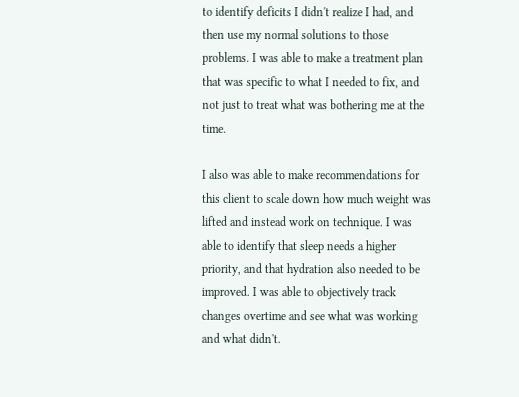to identify deficits I didn't realize I had, and then use my normal solutions to those problems. I was able to make a treatment plan that was specific to what I needed to fix, and not just to treat what was bothering me at the time.

I also was able to make recommendations for this client to scale down how much weight was lifted and instead work on technique. I was able to identify that sleep needs a higher priority, and that hydration also needed to be improved. I was able to objectively track changes overtime and see what was working and what didn't.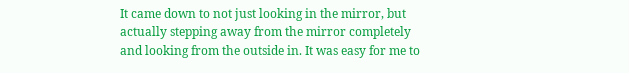It came down to not just looking in the mirror, but actually stepping away from the mirror completely and looking from the outside in. It was easy for me to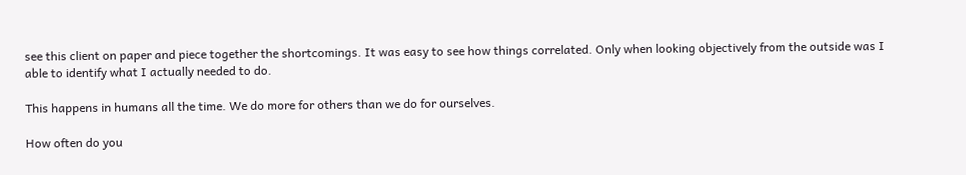see this client on paper and piece together the shortcomings. It was easy to see how things correlated. Only when looking objectively from the outside was I able to identify what I actually needed to do.

This happens in humans all the time. We do more for others than we do for ourselves.

How often do you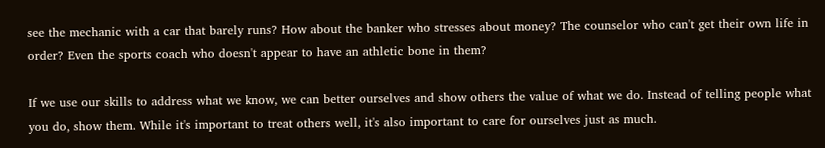see the mechanic with a car that barely runs? How about the banker who stresses about money? The counselor who can't get their own life in order? Even the sports coach who doesn't appear to have an athletic bone in them?

If we use our skills to address what we know, we can better ourselves and show others the value of what we do. Instead of telling people what you do, show them. While it's important to treat others well, it's also important to care for ourselves just as much.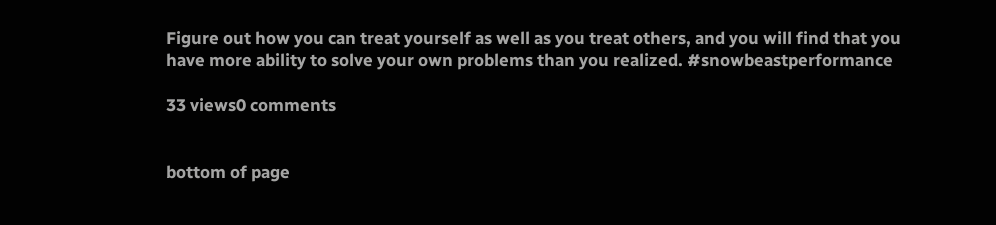Figure out how you can treat yourself as well as you treat others, and you will find that you have more ability to solve your own problems than you realized. #snowbeastperformance

33 views0 comments


bottom of page